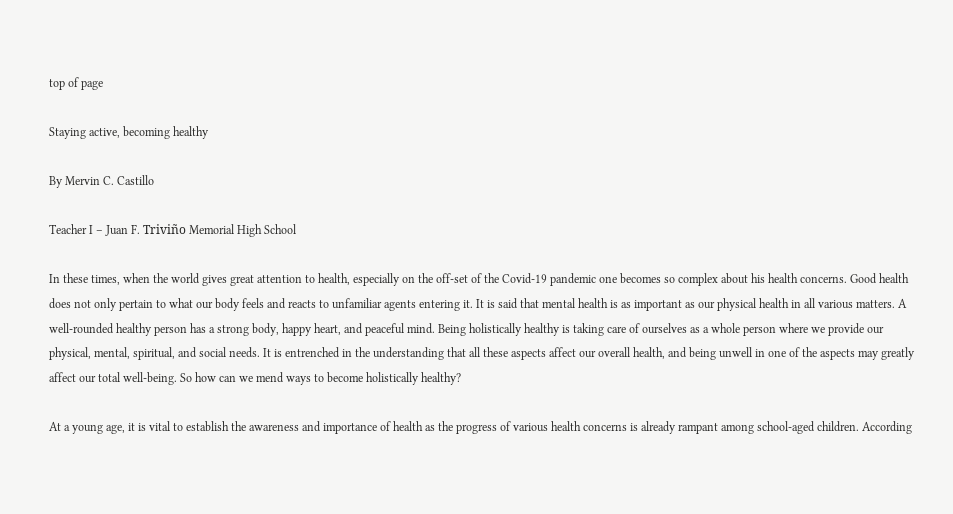top of page

Staying active, becoming healthy

By Mervin C. Castillo

Teacher I – Juan F. Triviño Memorial High School

In these times, when the world gives great attention to health, especially on the off-set of the Covid-19 pandemic one becomes so complex about his health concerns. Good health does not only pertain to what our body feels and reacts to unfamiliar agents entering it. It is said that mental health is as important as our physical health in all various matters. A well-rounded healthy person has a strong body, happy heart, and peaceful mind. Being holistically healthy is taking care of ourselves as a whole person where we provide our physical, mental, spiritual, and social needs. It is entrenched in the understanding that all these aspects affect our overall health, and being unwell in one of the aspects may greatly affect our total well-being. So how can we mend ways to become holistically healthy?

At a young age, it is vital to establish the awareness and importance of health as the progress of various health concerns is already rampant among school-aged children. According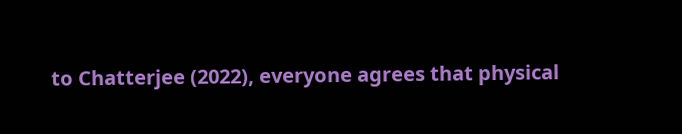to Chatterjee (2022), everyone agrees that physical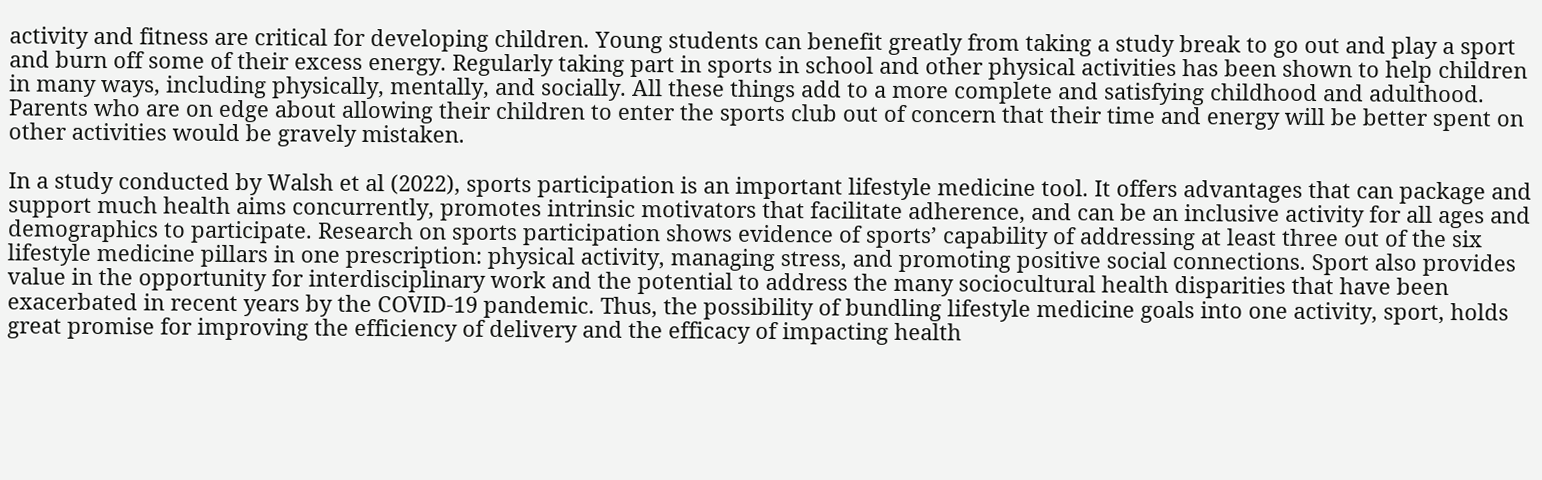activity and fitness are critical for developing children. Young students can benefit greatly from taking a study break to go out and play a sport and burn off some of their excess energy. Regularly taking part in sports in school and other physical activities has been shown to help children in many ways, including physically, mentally, and socially. All these things add to a more complete and satisfying childhood and adulthood. Parents who are on edge about allowing their children to enter the sports club out of concern that their time and energy will be better spent on other activities would be gravely mistaken.

In a study conducted by Walsh et al (2022), sports participation is an important lifestyle medicine tool. It offers advantages that can package and support much health aims concurrently, promotes intrinsic motivators that facilitate adherence, and can be an inclusive activity for all ages and demographics to participate. Research on sports participation shows evidence of sports’ capability of addressing at least three out of the six lifestyle medicine pillars in one prescription: physical activity, managing stress, and promoting positive social connections. Sport also provides value in the opportunity for interdisciplinary work and the potential to address the many sociocultural health disparities that have been exacerbated in recent years by the COVID-19 pandemic. Thus, the possibility of bundling lifestyle medicine goals into one activity, sport, holds great promise for improving the efficiency of delivery and the efficacy of impacting health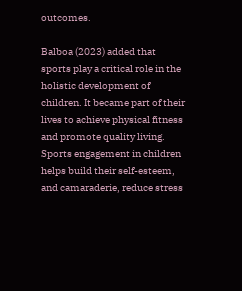outcomes.

Balboa (2023) added that sports play a critical role in the holistic development of children. It became part of their lives to achieve physical fitness and promote quality living. Sports engagement in children helps build their self-esteem, and camaraderie, reduce stress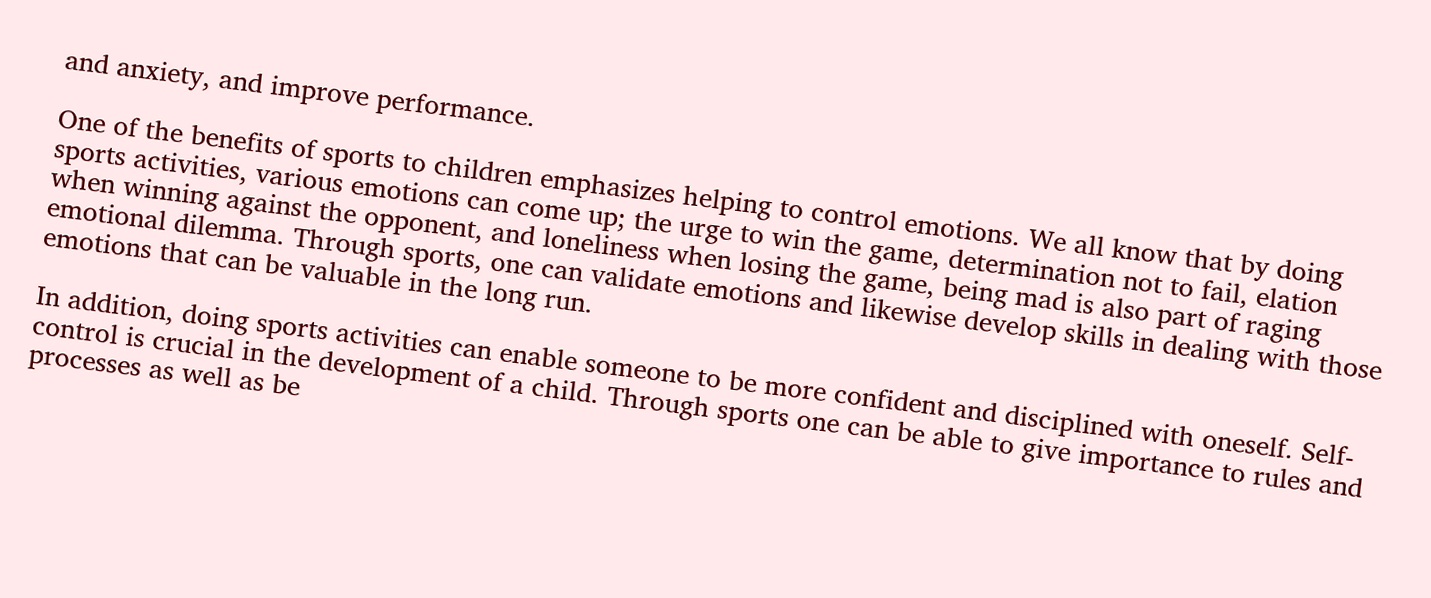and anxiety, and improve performance.

One of the benefits of sports to children emphasizes helping to control emotions. We all know that by doing sports activities, various emotions can come up; the urge to win the game, determination not to fail, elation when winning against the opponent, and loneliness when losing the game, being mad is also part of raging emotional dilemma. Through sports, one can validate emotions and likewise develop skills in dealing with those emotions that can be valuable in the long run.

In addition, doing sports activities can enable someone to be more confident and disciplined with oneself. Self-control is crucial in the development of a child. Through sports one can be able to give importance to rules and processes as well as be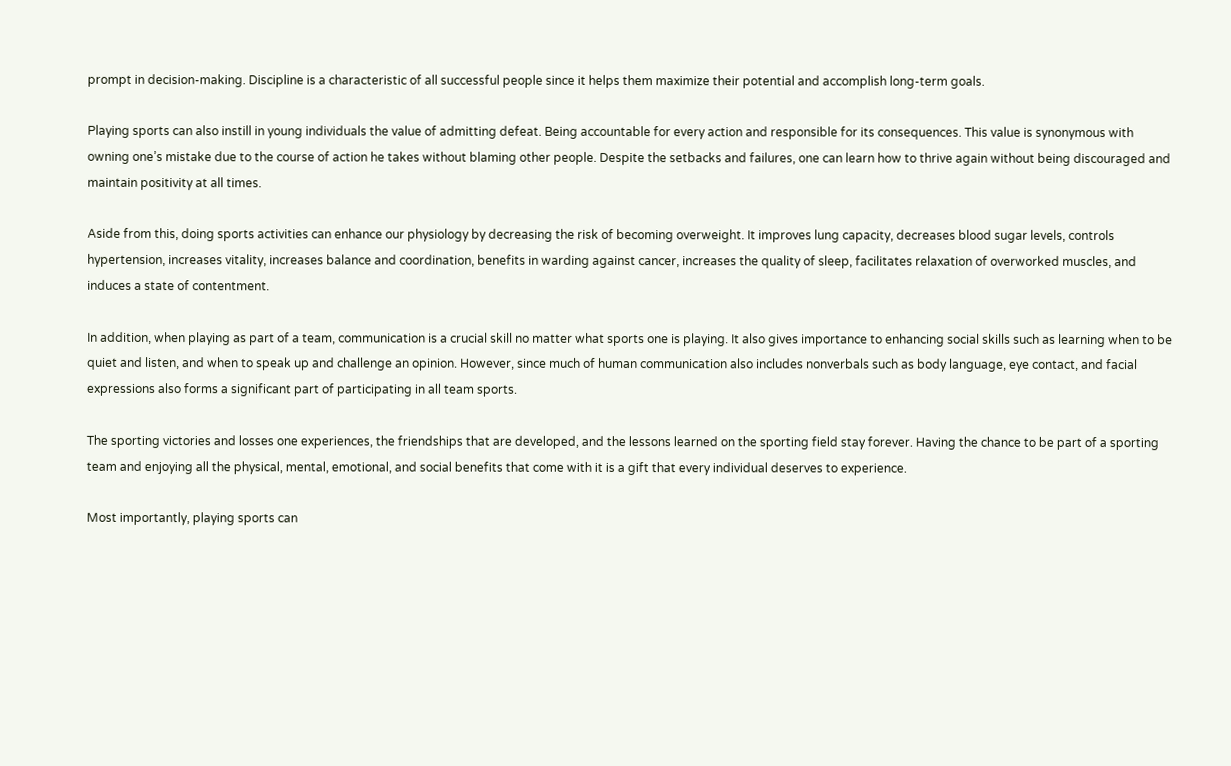prompt in decision-making. Discipline is a characteristic of all successful people since it helps them maximize their potential and accomplish long-term goals.

Playing sports can also instill in young individuals the value of admitting defeat. Being accountable for every action and responsible for its consequences. This value is synonymous with owning one’s mistake due to the course of action he takes without blaming other people. Despite the setbacks and failures, one can learn how to thrive again without being discouraged and maintain positivity at all times.

Aside from this, doing sports activities can enhance our physiology by decreasing the risk of becoming overweight. It improves lung capacity, decreases blood sugar levels, controls hypertension, increases vitality, increases balance and coordination, benefits in warding against cancer, increases the quality of sleep, facilitates relaxation of overworked muscles, and induces a state of contentment.

In addition, when playing as part of a team, communication is a crucial skill no matter what sports one is playing. It also gives importance to enhancing social skills such as learning when to be quiet and listen, and when to speak up and challenge an opinion. However, since much of human communication also includes nonverbals such as body language, eye contact, and facial expressions also forms a significant part of participating in all team sports.

The sporting victories and losses one experiences, the friendships that are developed, and the lessons learned on the sporting field stay forever. Having the chance to be part of a sporting team and enjoying all the physical, mental, emotional, and social benefits that come with it is a gift that every individual deserves to experience.

Most importantly, playing sports can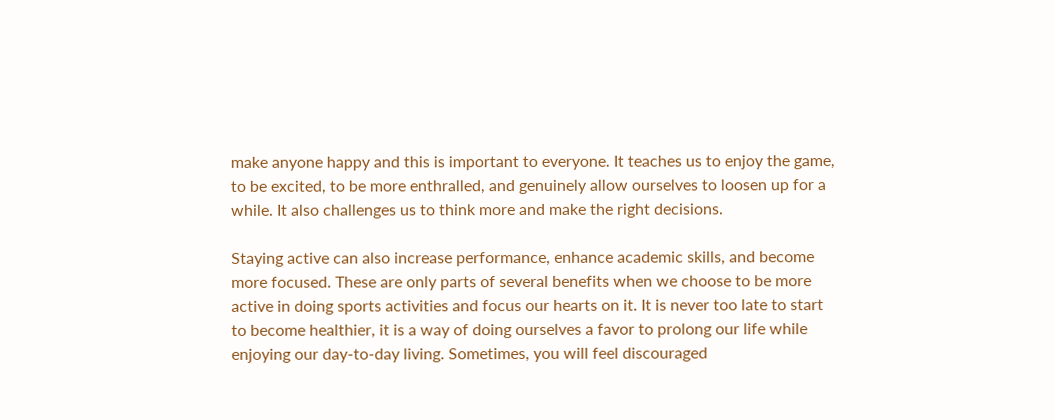make anyone happy and this is important to everyone. It teaches us to enjoy the game, to be excited, to be more enthralled, and genuinely allow ourselves to loosen up for a while. It also challenges us to think more and make the right decisions.

Staying active can also increase performance, enhance academic skills, and become more focused. These are only parts of several benefits when we choose to be more active in doing sports activities and focus our hearts on it. It is never too late to start to become healthier, it is a way of doing ourselves a favor to prolong our life while enjoying our day-to-day living. Sometimes, you will feel discouraged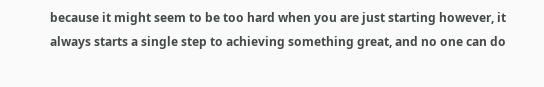because it might seem to be too hard when you are just starting however, it always starts a single step to achieving something great, and no one can do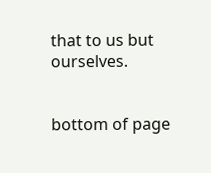that to us but ourselves.


bottom of page